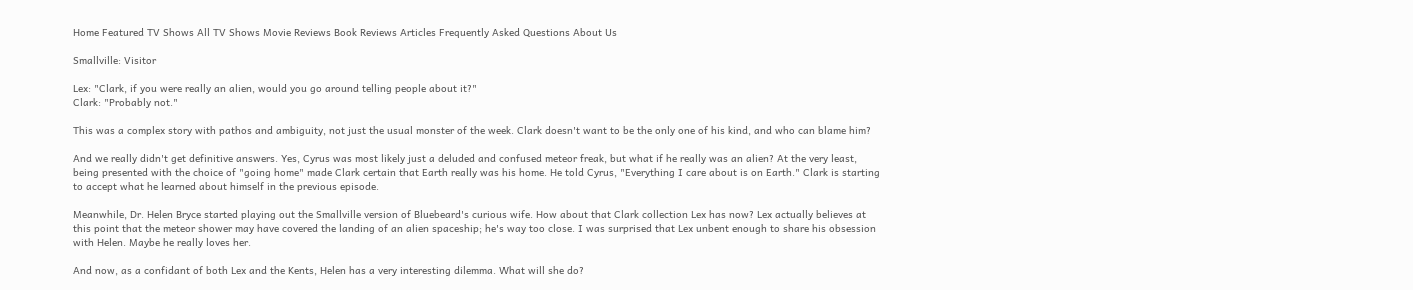Home Featured TV Shows All TV Shows Movie Reviews Book Reviews Articles Frequently Asked Questions About Us

Smallville: Visitor

Lex: "Clark, if you were really an alien, would you go around telling people about it?"
Clark: "Probably not."

This was a complex story with pathos and ambiguity, not just the usual monster of the week. Clark doesn't want to be the only one of his kind, and who can blame him?

And we really didn't get definitive answers. Yes, Cyrus was most likely just a deluded and confused meteor freak, but what if he really was an alien? At the very least, being presented with the choice of "going home" made Clark certain that Earth really was his home. He told Cyrus, "Everything I care about is on Earth." Clark is starting to accept what he learned about himself in the previous episode.

Meanwhile, Dr. Helen Bryce started playing out the Smallville version of Bluebeard's curious wife. How about that Clark collection Lex has now? Lex actually believes at this point that the meteor shower may have covered the landing of an alien spaceship; he's way too close. I was surprised that Lex unbent enough to share his obsession with Helen. Maybe he really loves her.

And now, as a confidant of both Lex and the Kents, Helen has a very interesting dilemma. What will she do?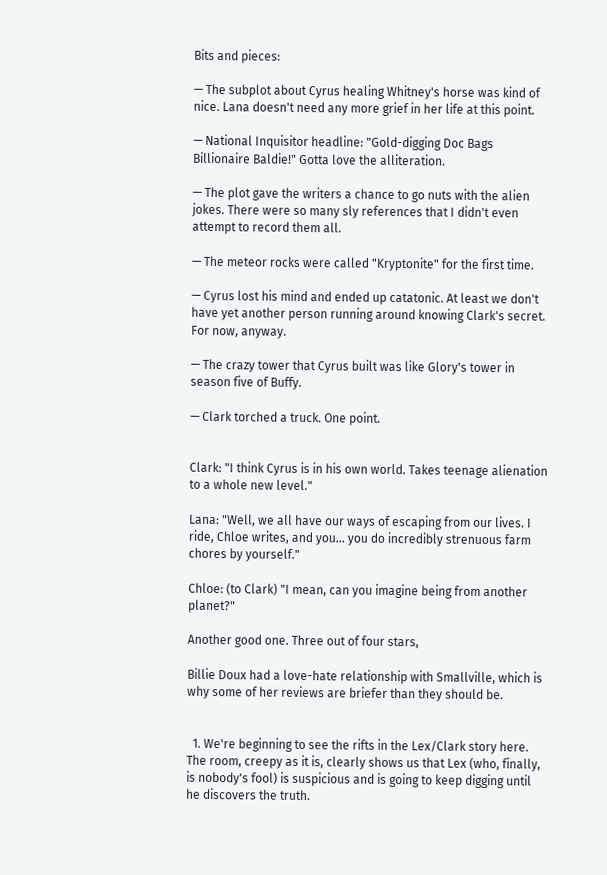Bits and pieces:

— The subplot about Cyrus healing Whitney's horse was kind of nice. Lana doesn't need any more grief in her life at this point.

— National Inquisitor headline: "Gold-digging Doc Bags Billionaire Baldie!" Gotta love the alliteration.

— The plot gave the writers a chance to go nuts with the alien jokes. There were so many sly references that I didn't even attempt to record them all.

— The meteor rocks were called "Kryptonite" for the first time.

— Cyrus lost his mind and ended up catatonic. At least we don't have yet another person running around knowing Clark's secret. For now, anyway.

— The crazy tower that Cyrus built was like Glory's tower in season five of Buffy.

— Clark torched a truck. One point.


Clark: "I think Cyrus is in his own world. Takes teenage alienation to a whole new level."

Lana: "Well, we all have our ways of escaping from our lives. I ride, Chloe writes, and you... you do incredibly strenuous farm chores by yourself."

Chloe: (to Clark) "I mean, can you imagine being from another planet?"

Another good one. Three out of four stars,

Billie Doux had a love-hate relationship with Smallville, which is why some of her reviews are briefer than they should be.


  1. We're beginning to see the rifts in the Lex/Clark story here. The room, creepy as it is, clearly shows us that Lex (who, finally, is nobody's fool) is suspicious and is going to keep digging until he discovers the truth.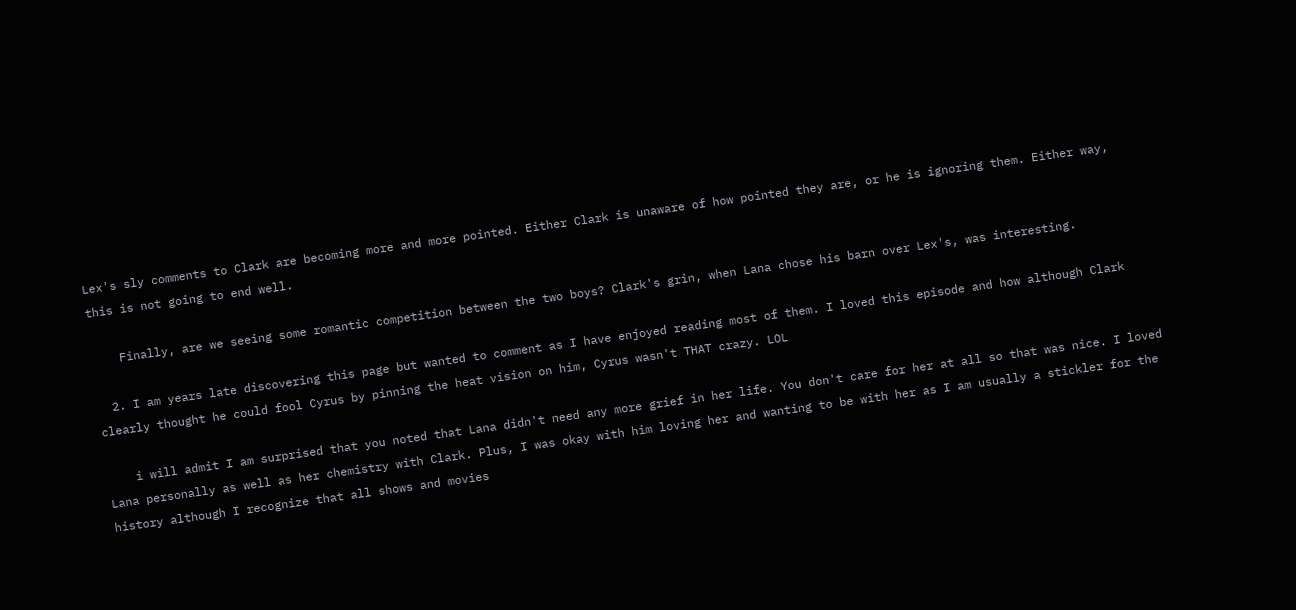Lex's sly comments to Clark are becoming more and more pointed. Either Clark is unaware of how pointed they are, or he is ignoring them. Either way, this is not going to end well.

    Finally, are we seeing some romantic competition between the two boys? Clark's grin, when Lana chose his barn over Lex's, was interesting.

  2. I am years late discovering this page but wanted to comment as I have enjoyed reading most of them. I loved this episode and how although Clark clearly thought he could fool Cyrus by pinning the heat vision on him, Cyrus wasn't THAT crazy. LOL

    i will admit I am surprised that you noted that Lana didn't need any more grief in her life. You don't care for her at all so that was nice. I loved Lana personally as well as her chemistry with Clark. Plus, I was okay with him loving her and wanting to be with her as I am usually a stickler for the history although I recognize that all shows and movies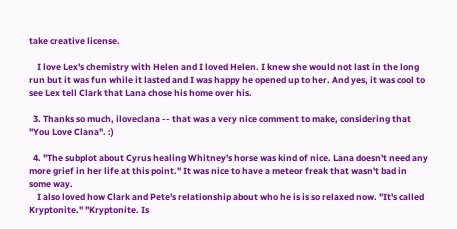take creative license.

    I love Lex's chemistry with Helen and I loved Helen. I knew she would not last in the long run but it was fun while it lasted and I was happy he opened up to her. And yes, it was cool to see Lex tell Clark that Lana chose his home over his.

  3. Thanks so much, iloveclana -- that was a very nice comment to make, considering that "You Love Clana". :)

  4. "The subplot about Cyrus healing Whitney's horse was kind of nice. Lana doesn't need any more grief in her life at this point." It was nice to have a meteor freak that wasn't bad in some way.
    I also loved how Clark and Pete's relationship about who he is is so relaxed now. "It's called Kryptonite." "Kryptonite. Is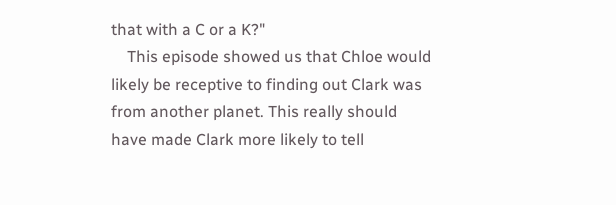that with a C or a K?"
    This episode showed us that Chloe would likely be receptive to finding out Clark was from another planet. This really should have made Clark more likely to tell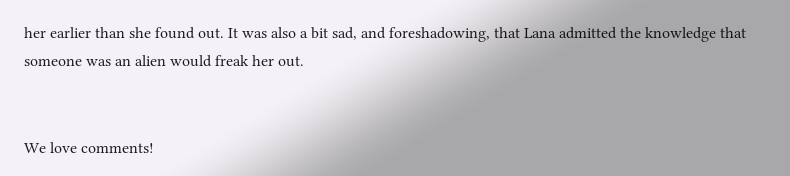her earlier than she found out. It was also a bit sad, and foreshadowing, that Lana admitted the knowledge that someone was an alien would freak her out.


We love comments!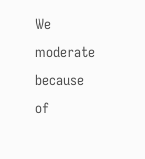We moderate because of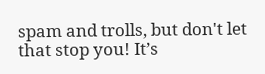spam and trolls, but don't let that stop you! It’s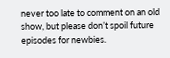never too late to comment on an old show, but please don’t spoil future episodes for newbies.